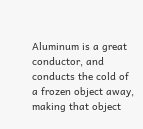Aluminum is a great conductor, and conducts the cold of a frozen object away, making that object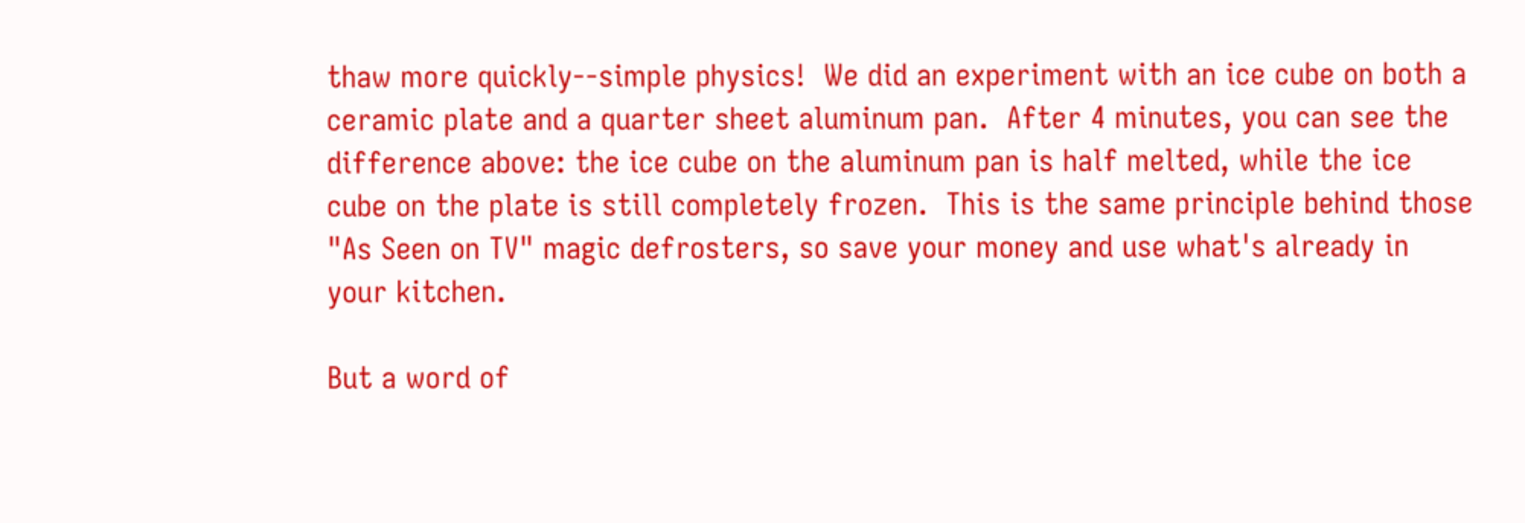thaw more quickly--simple physics!  We did an experiment with an ice cube on both a ceramic plate and a quarter sheet aluminum pan.  After 4 minutes, you can see the difference above: the ice cube on the aluminum pan is half melted, while the ice cube on the plate is still completely frozen.  This is the same principle behind those "As Seen on TV" magic defrosters, so save your money and use what's already in your kitchen.

But a word of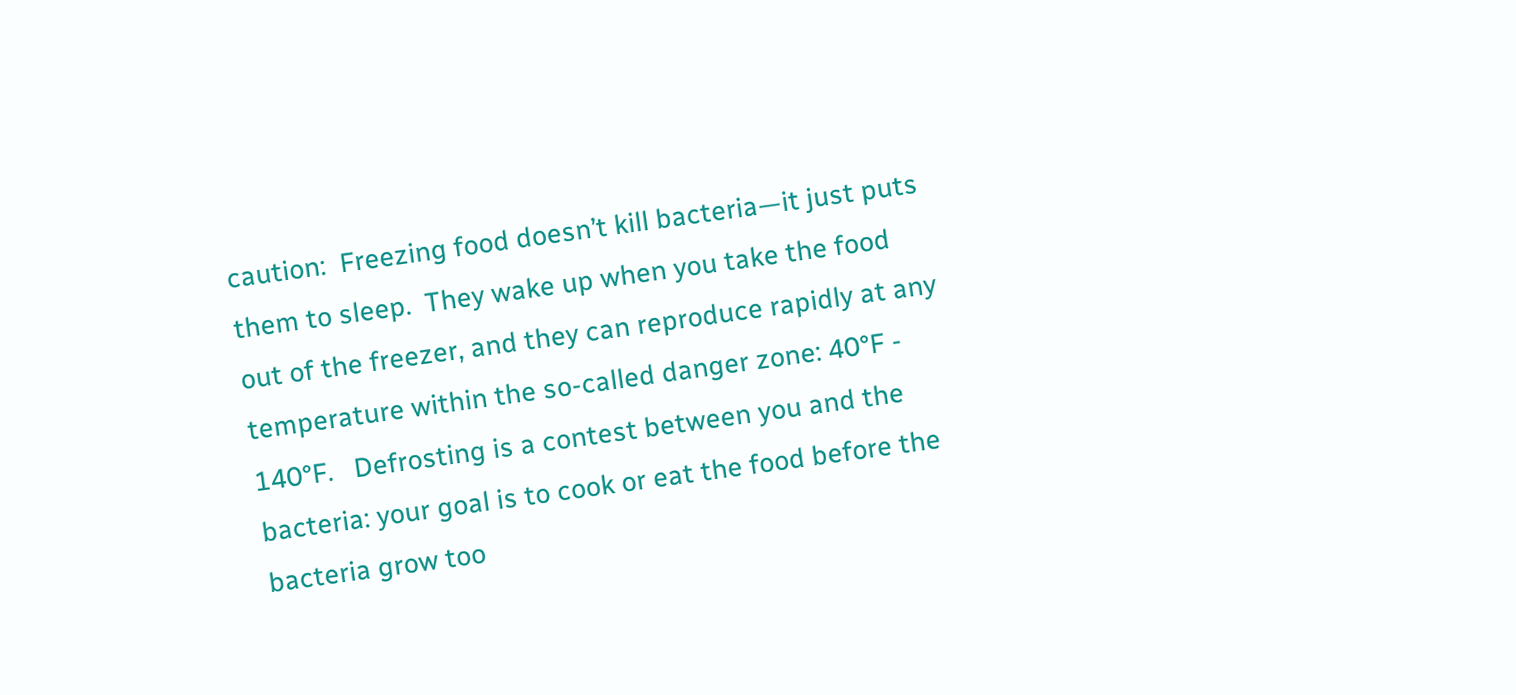caution:  Freezing food doesn’t kill bacteria—it just puts them to sleep.  They wake up when you take the food out of the freezer, and they can reproduce rapidly at any temperature within the so-called danger zone: 40°F - 140°F.   Defrosting is a contest between you and the bacteria: your goal is to cook or eat the food before the bacteria grow too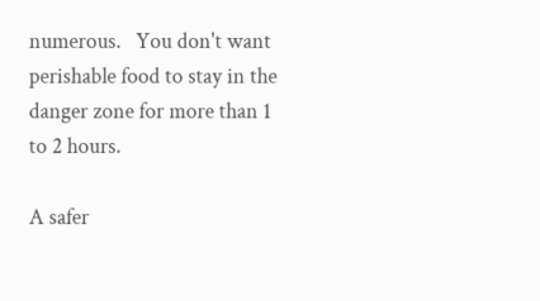numerous.   You don't want perishable food to stay in the danger zone for more than 1 to 2 hours.

A safer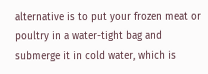alternative is to put your frozen meat or poultry in a water-tight bag and submerge it in cold water, which is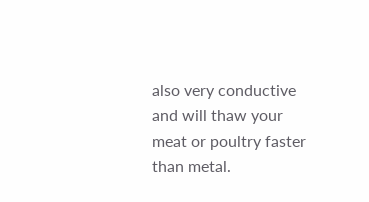also very conductive and will thaw your meat or poultry faster than metal.